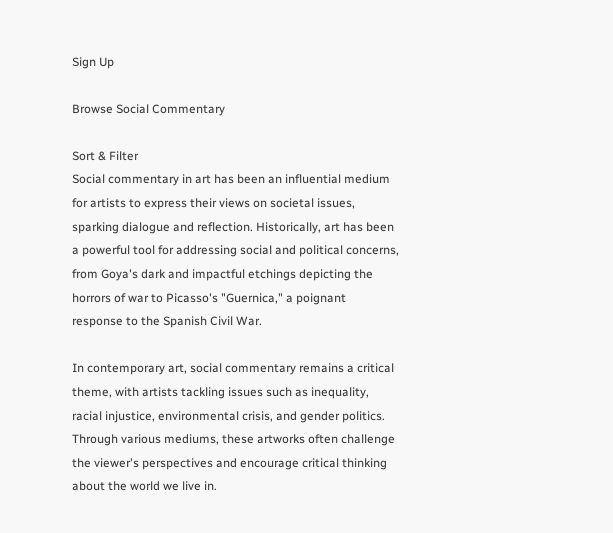Sign Up

Browse Social Commentary

Sort & Filter
Social commentary in art has been an influential medium for artists to express their views on societal issues, sparking dialogue and reflection. Historically, art has been a powerful tool for addressing social and political concerns, from Goya's dark and impactful etchings depicting the horrors of war to Picasso's "Guernica," a poignant response to the Spanish Civil War.

In contemporary art, social commentary remains a critical theme, with artists tackling issues such as inequality, racial injustice, environmental crisis, and gender politics. Through various mediums, these artworks often challenge the viewer's perspectives and encourage critical thinking about the world we live in.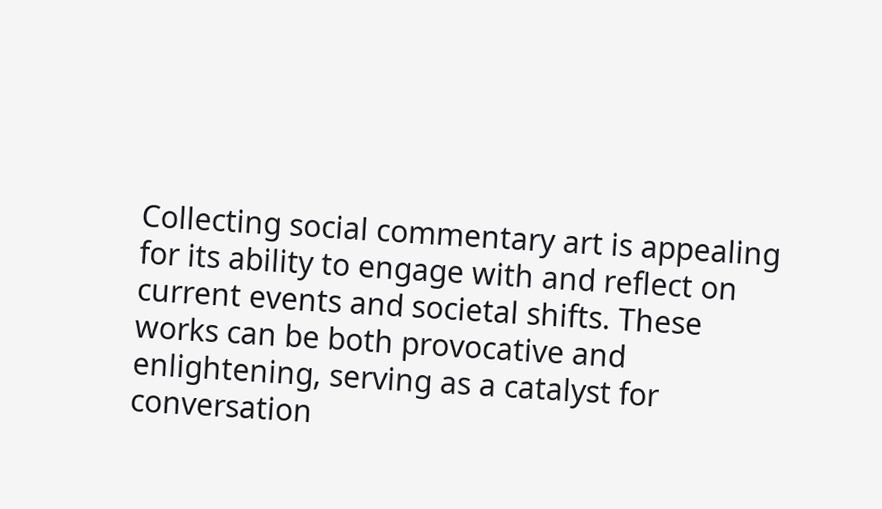Collecting social commentary art is appealing for its ability to engage with and reflect on current events and societal shifts. These works can be both provocative and enlightening, serving as a catalyst for conversation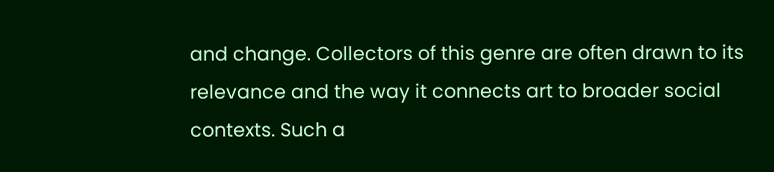and change. Collectors of this genre are often drawn to its relevance and the way it connects art to broader social contexts. Such a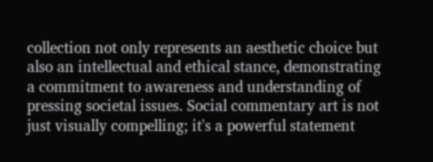collection not only represents an aesthetic choice but also an intellectual and ethical stance, demonstrating a commitment to awareness and understanding of pressing societal issues. Social commentary art is not just visually compelling; it's a powerful statement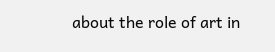about the role of art in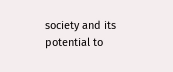society and its potential to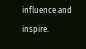influence and inspire.